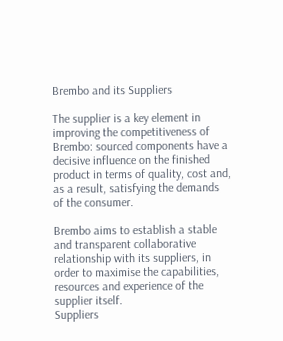Brembo and its Suppliers

The supplier is a key element in improving the competitiveness of Brembo: sourced components have a decisive influence on the finished product in terms of quality, cost and, as a result, satisfying the demands of the consumer.

Brembo aims to establish a stable and transparent collaborative relationship with its suppliers, in order to maximise the capabilities, resources and experience of the supplier itself.
Suppliers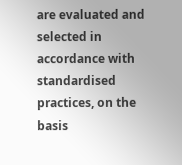are evaluated and selected in accordance with standardised practices, on the basis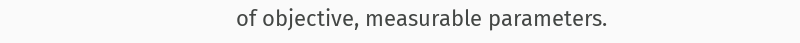of objective, measurable parameters.